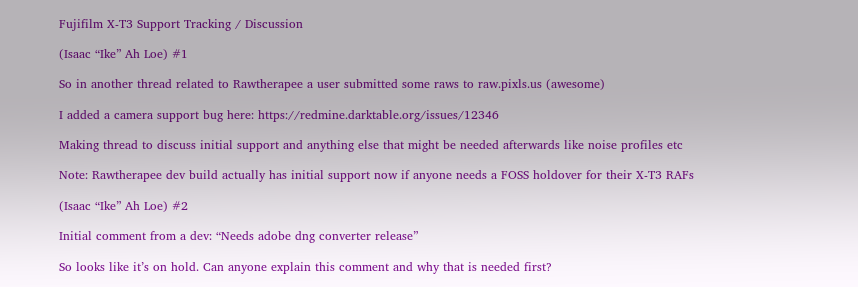Fujifilm X-T3 Support Tracking / Discussion

(Isaac “Ike” Ah Loe) #1

So in another thread related to Rawtherapee a user submitted some raws to raw.pixls.us (awesome)

I added a camera support bug here: https://redmine.darktable.org/issues/12346

Making thread to discuss initial support and anything else that might be needed afterwards like noise profiles etc

Note: Rawtherapee dev build actually has initial support now if anyone needs a FOSS holdover for their X-T3 RAFs

(Isaac “Ike” Ah Loe) #2

Initial comment from a dev: “Needs adobe dng converter release”

So looks like it’s on hold. Can anyone explain this comment and why that is needed first?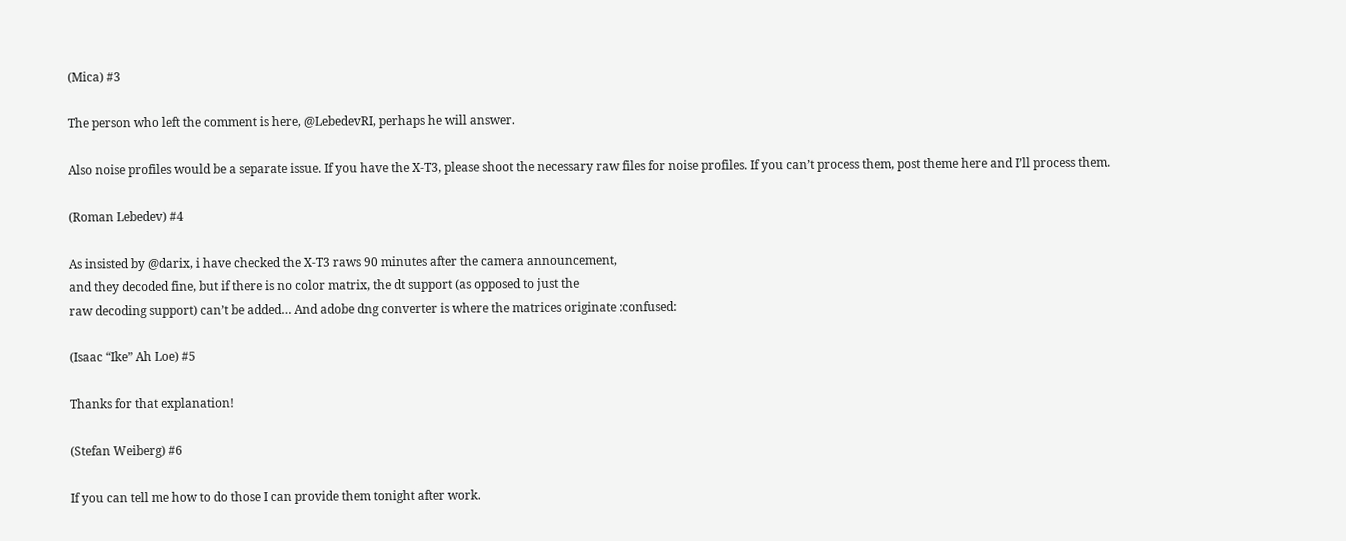(Mica) #3

The person who left the comment is here, @LebedevRI, perhaps he will answer.

Also noise profiles would be a separate issue. If you have the X-T3, please shoot the necessary raw files for noise profiles. If you can’t process them, post theme here and I’ll process them.

(Roman Lebedev) #4

As insisted by @darix, i have checked the X-T3 raws 90 minutes after the camera announcement,
and they decoded fine, but if there is no color matrix, the dt support (as opposed to just the
raw decoding support) can’t be added… And adobe dng converter is where the matrices originate :confused:

(Isaac “Ike” Ah Loe) #5

Thanks for that explanation!

(Stefan Weiberg) #6

If you can tell me how to do those I can provide them tonight after work.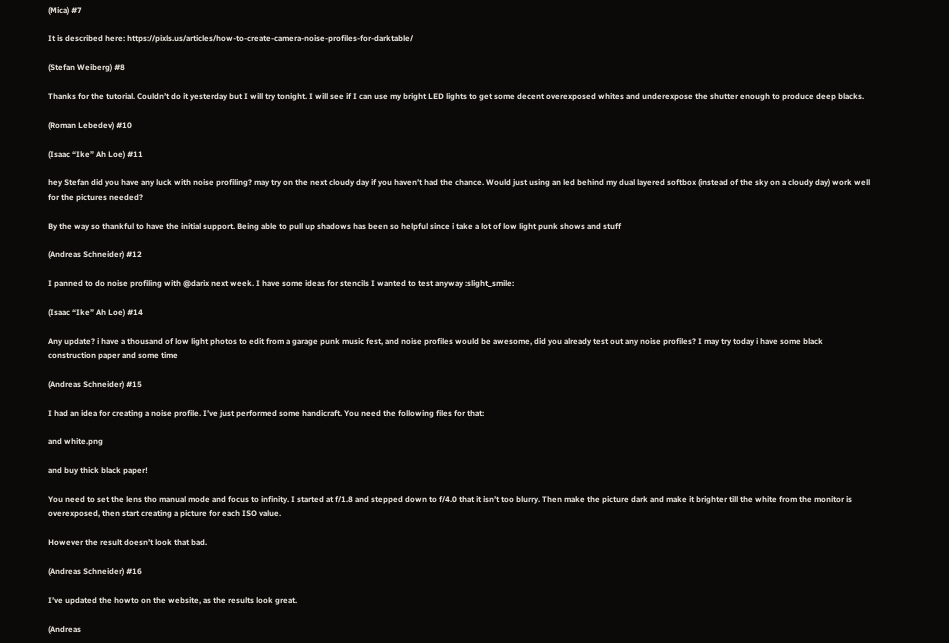(Mica) #7

It is described here: https://pixls.us/articles/how-to-create-camera-noise-profiles-for-darktable/

(Stefan Weiberg) #8

Thanks for the tutorial. Couldn’t do it yesterday but I will try tonight. I will see if I can use my bright LED lights to get some decent overexposed whites and underexpose the shutter enough to produce deep blacks.

(Roman Lebedev) #10

(Isaac “Ike” Ah Loe) #11

hey Stefan did you have any luck with noise profiling? may try on the next cloudy day if you haven’t had the chance. Would just using an led behind my dual layered softbox (instead of the sky on a cloudy day) work well for the pictures needed?

By the way so thankful to have the initial support. Being able to pull up shadows has been so helpful since i take a lot of low light punk shows and stuff

(Andreas Schneider) #12

I panned to do noise profiling with @darix next week. I have some ideas for stencils I wanted to test anyway :slight_smile:

(Isaac “Ike” Ah Loe) #14

Any update? i have a thousand of low light photos to edit from a garage punk music fest, and noise profiles would be awesome, did you already test out any noise profiles? I may try today i have some black construction paper and some time

(Andreas Schneider) #15

I had an idea for creating a noise profile. I’ve just performed some handicraft. You need the following files for that:

and white.png

and buy thick black paper!

You need to set the lens tho manual mode and focus to infinity. I started at f/1.8 and stepped down to f/4.0 that it isn’t too blurry. Then make the picture dark and make it brighter till the white from the monitor is overexposed, then start creating a picture for each ISO value.

However the result doesn’t look that bad.

(Andreas Schneider) #16

I’ve updated the howto on the website, as the results look great.

(Andreas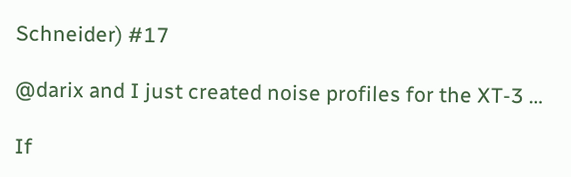Schneider) #17

@darix and I just created noise profiles for the XT-3 …

If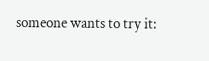someone wants to try it: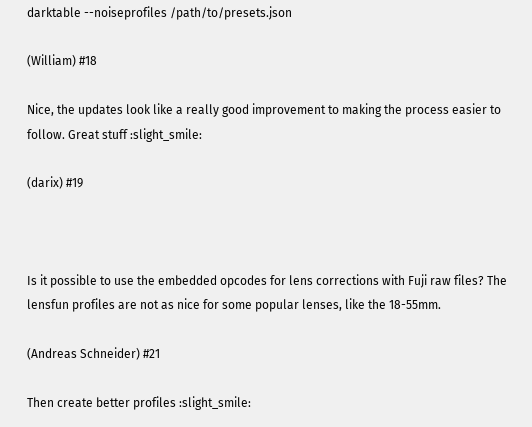darktable --noiseprofiles /path/to/presets.json

(William) #18

Nice, the updates look like a really good improvement to making the process easier to follow. Great stuff :slight_smile:

(darix) #19



Is it possible to use the embedded opcodes for lens corrections with Fuji raw files? The lensfun profiles are not as nice for some popular lenses, like the 18-55mm.

(Andreas Schneider) #21

Then create better profiles :slight_smile: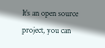It’s an open source project, you can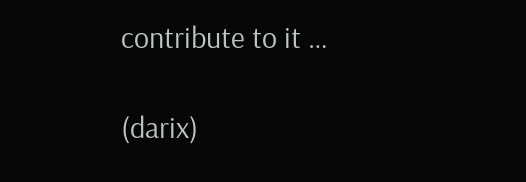contribute to it …

(darix)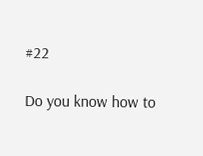#22

Do you know how to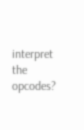interpret the opcodes?